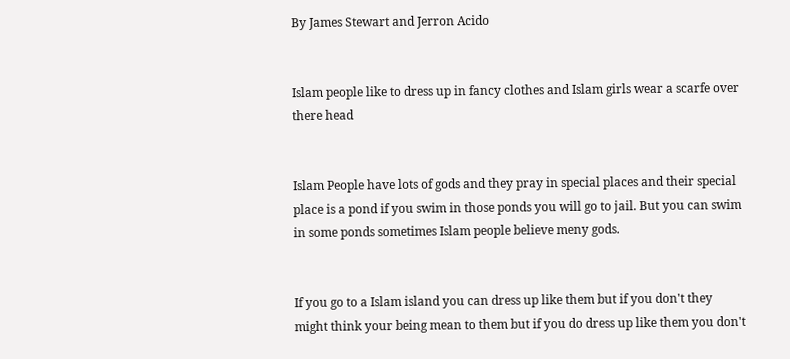By James Stewart and Jerron Acido


Islam people like to dress up in fancy clothes and Islam girls wear a scarfe over there head


Islam People have lots of gods and they pray in special places and their special place is a pond if you swim in those ponds you will go to jail. But you can swim in some ponds sometimes Islam people believe meny gods.


If you go to a Islam island you can dress up like them but if you don't they might think your being mean to them but if you do dress up like them you don't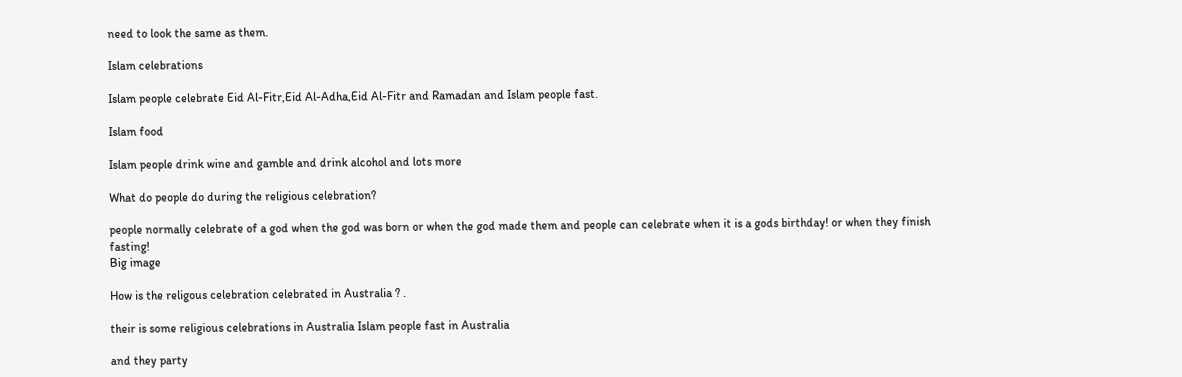need to look the same as them.

Islam celebrations

Islam people celebrate Eid Al-Fitr,Eid Al-Adha,Eid Al-Fitr and Ramadan and Islam people fast.

Islam food

Islam people drink wine and gamble and drink alcohol and lots more

What do people do during the religious celebration?

people normally celebrate of a god when the god was born or when the god made them and people can celebrate when it is a gods birthday! or when they finish fasting!
Big image

How is the religous celebration celebrated in Australia ? .

their is some religious celebrations in Australia Islam people fast in Australia

and they party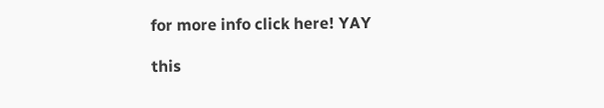for more info click here! YAY

this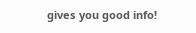gives you good info!